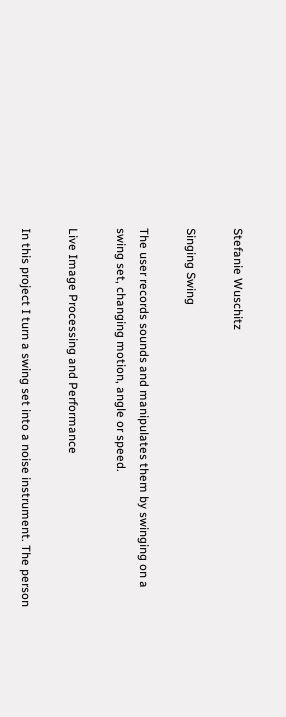Stefanie Wuschitz

Singing Swing

The user records sounds and manipulates them by swinging on a swing set, changing motion, angle or speed.

Live Image Processing and Performance

In this project I turn a swing set into a noise instrument. The person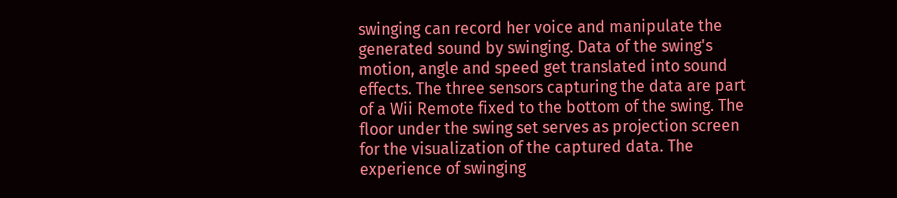swinging can record her voice and manipulate the generated sound by swinging. Data of the swing's motion, angle and speed get translated into sound effects. The three sensors capturing the data are part of a Wii Remote fixed to the bottom of the swing. The floor under the swing set serves as projection screen for the visualization of the captured data. The experience of swinging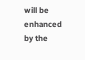will be enhanced by the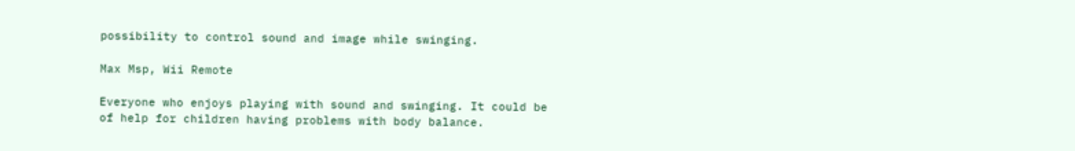possibility to control sound and image while swinging.

Max Msp, Wii Remote

Everyone who enjoys playing with sound and swinging. It could be of help for children having problems with body balance.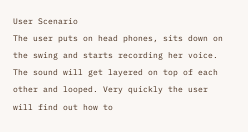User Scenario
The user puts on head phones, sits down on the swing and starts recording her voice. The sound will get layered on top of each other and looped. Very quickly the user will find out how to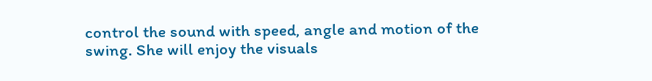control the sound with speed, angle and motion of the swing. She will enjoy the visuals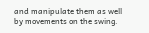and manipulate them as well by movements on the swing.